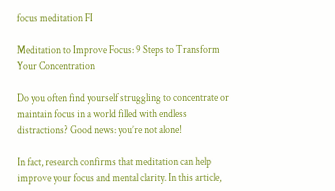focus meditation FI

Meditation to Improve Focus: 9 Steps to Transform Your Concentration

Do you often find yourself struggling to concentrate or maintain focus in a world filled with endless distractions? Good news: you’re not alone!

In fact, research confirms that meditation can help improve your focus and mental clarity. In this article,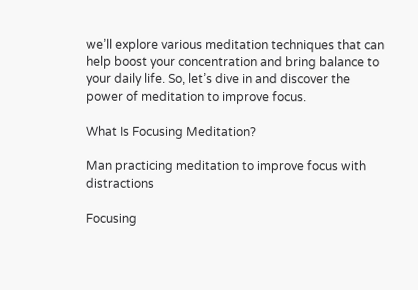we’ll explore various meditation techniques that can help boost your concentration and bring balance to your daily life. So, let’s dive in and discover the power of meditation to improve focus.

What Is Focusing Meditation?

Man practicing meditation to improve focus with distractions

Focusing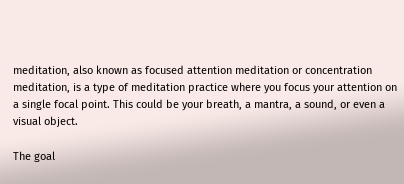meditation, also known as focused attention meditation or concentration meditation, is a type of meditation practice where you focus your attention on a single focal point. This could be your breath, a mantra, a sound, or even a visual object.

The goal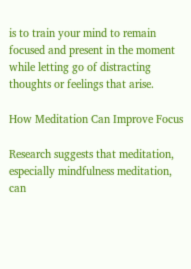is to train your mind to remain focused and present in the moment while letting go of distracting thoughts or feelings that arise.

How Meditation Can Improve Focus

Research suggests that meditation, especially mindfulness meditation, can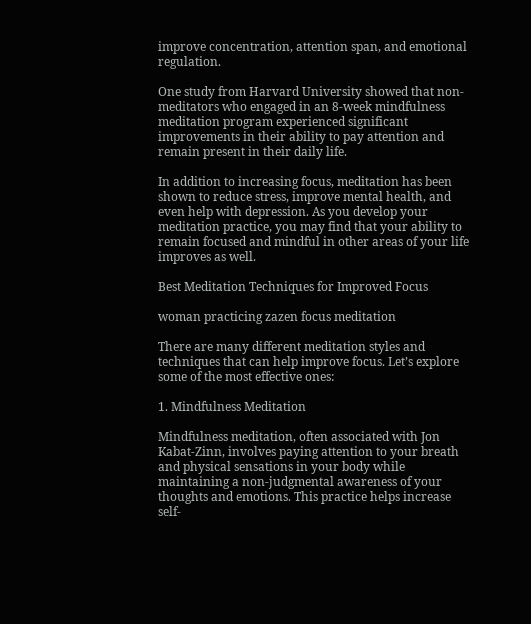improve concentration, attention span, and emotional regulation.

One study from Harvard University showed that non-meditators who engaged in an 8-week mindfulness meditation program experienced significant improvements in their ability to pay attention and remain present in their daily life.

In addition to increasing focus, meditation has been shown to reduce stress, improve mental health, and even help with depression. As you develop your meditation practice, you may find that your ability to remain focused and mindful in other areas of your life improves as well.

Best Meditation Techniques for Improved Focus

woman practicing zazen focus meditation

There are many different meditation styles and techniques that can help improve focus. Let’s explore some of the most effective ones:

1. Mindfulness Meditation

Mindfulness meditation, often associated with Jon Kabat-Zinn, involves paying attention to your breath and physical sensations in your body while maintaining a non-judgmental awareness of your thoughts and emotions. This practice helps increase self-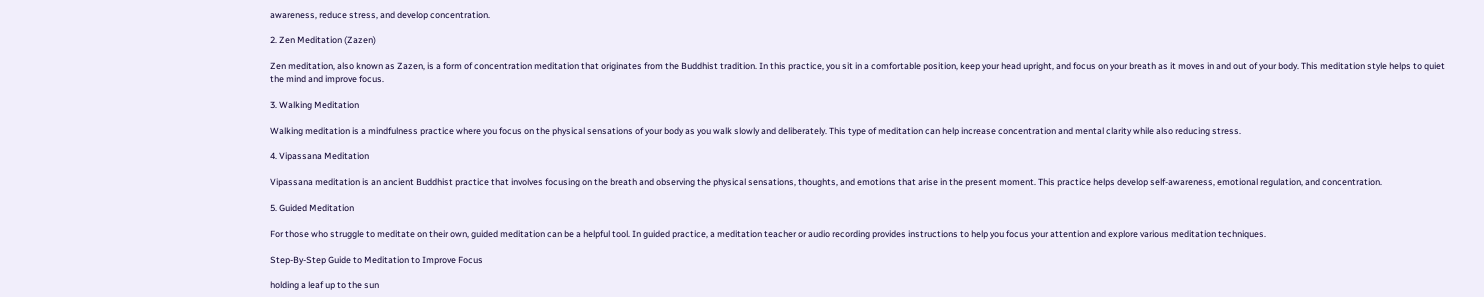awareness, reduce stress, and develop concentration.

2. Zen Meditation (Zazen)

Zen meditation, also known as Zazen, is a form of concentration meditation that originates from the Buddhist tradition. In this practice, you sit in a comfortable position, keep your head upright, and focus on your breath as it moves in and out of your body. This meditation style helps to quiet the mind and improve focus.

3. Walking Meditation

Walking meditation is a mindfulness practice where you focus on the physical sensations of your body as you walk slowly and deliberately. This type of meditation can help increase concentration and mental clarity while also reducing stress.

4. Vipassana Meditation

Vipassana meditation is an ancient Buddhist practice that involves focusing on the breath and observing the physical sensations, thoughts, and emotions that arise in the present moment. This practice helps develop self-awareness, emotional regulation, and concentration.

5. Guided Meditation

For those who struggle to meditate on their own, guided meditation can be a helpful tool. In guided practice, a meditation teacher or audio recording provides instructions to help you focus your attention and explore various meditation techniques.

Step-By-Step Guide to Meditation to Improve Focus

holding a leaf up to the sun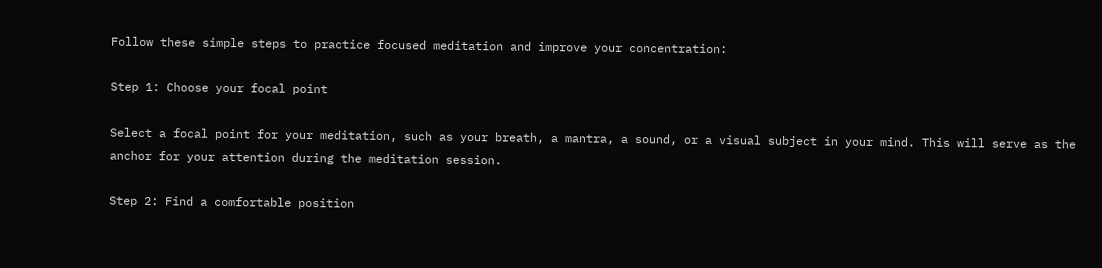Follow these simple steps to practice focused meditation and improve your concentration:

Step 1: Choose your focal point

Select a focal point for your meditation, such as your breath, a mantra, a sound, or a visual subject in your mind. This will serve as the anchor for your attention during the meditation session.

Step 2: Find a comfortable position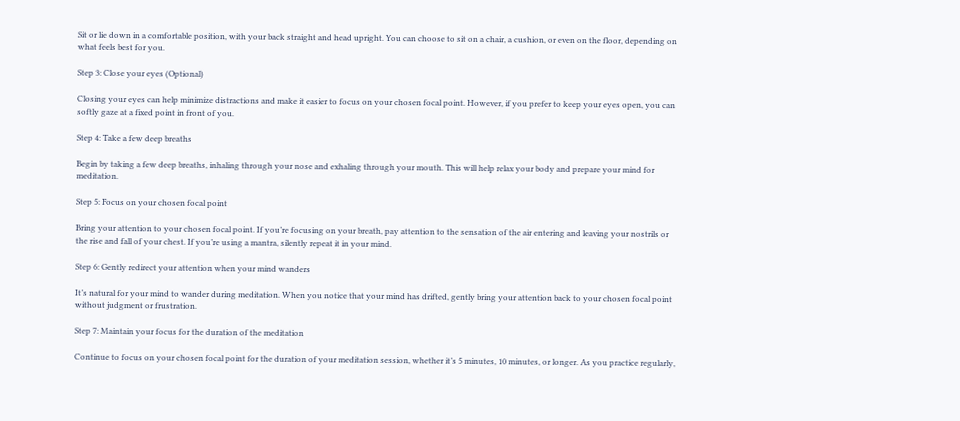Sit or lie down in a comfortable position, with your back straight and head upright. You can choose to sit on a chair, a cushion, or even on the floor, depending on what feels best for you.

Step 3: Close your eyes (Optional)

Closing your eyes can help minimize distractions and make it easier to focus on your chosen focal point. However, if you prefer to keep your eyes open, you can softly gaze at a fixed point in front of you.

Step 4: Take a few deep breaths

Begin by taking a few deep breaths, inhaling through your nose and exhaling through your mouth. This will help relax your body and prepare your mind for meditation.

Step 5: Focus on your chosen focal point

Bring your attention to your chosen focal point. If you’re focusing on your breath, pay attention to the sensation of the air entering and leaving your nostrils or the rise and fall of your chest. If you’re using a mantra, silently repeat it in your mind.

Step 6: Gently redirect your attention when your mind wanders

It’s natural for your mind to wander during meditation. When you notice that your mind has drifted, gently bring your attention back to your chosen focal point without judgment or frustration.

Step 7: Maintain your focus for the duration of the meditation

Continue to focus on your chosen focal point for the duration of your meditation session, whether it’s 5 minutes, 10 minutes, or longer. As you practice regularly,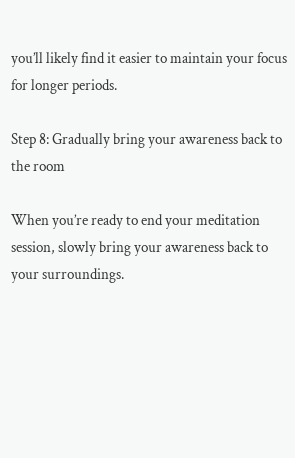you’ll likely find it easier to maintain your focus for longer periods.

Step 8: Gradually bring your awareness back to the room

When you’re ready to end your meditation session, slowly bring your awareness back to your surroundings.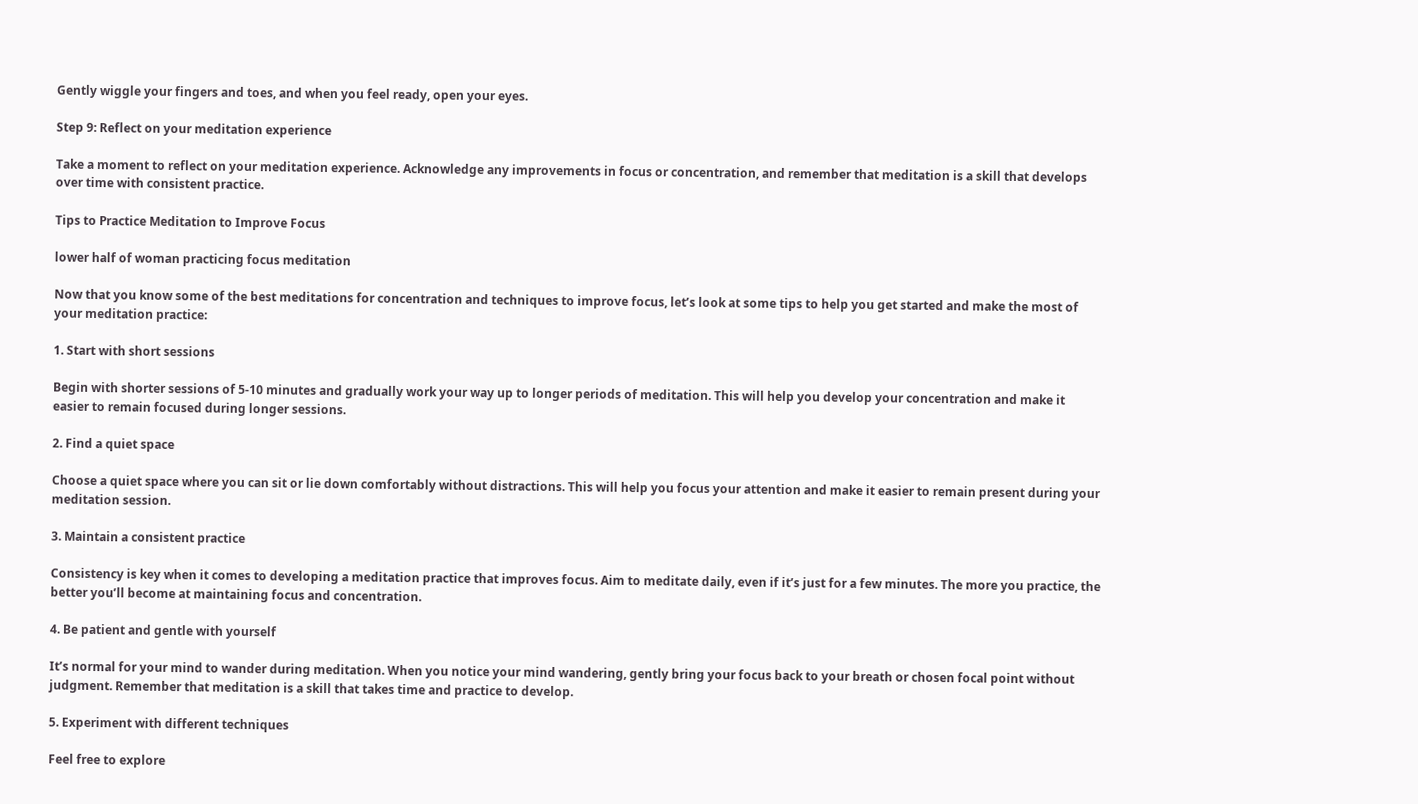Gently wiggle your fingers and toes, and when you feel ready, open your eyes.

Step 9: Reflect on your meditation experience

Take a moment to reflect on your meditation experience. Acknowledge any improvements in focus or concentration, and remember that meditation is a skill that develops over time with consistent practice.

Tips to Practice Meditation to Improve Focus

lower half of woman practicing focus meditation

Now that you know some of the best meditations for concentration and techniques to improve focus, let’s look at some tips to help you get started and make the most of your meditation practice:

1. Start with short sessions

Begin with shorter sessions of 5-10 minutes and gradually work your way up to longer periods of meditation. This will help you develop your concentration and make it easier to remain focused during longer sessions.

2. Find a quiet space

Choose a quiet space where you can sit or lie down comfortably without distractions. This will help you focus your attention and make it easier to remain present during your meditation session.

3. Maintain a consistent practice

Consistency is key when it comes to developing a meditation practice that improves focus. Aim to meditate daily, even if it’s just for a few minutes. The more you practice, the better you’ll become at maintaining focus and concentration.

4. Be patient and gentle with yourself

It’s normal for your mind to wander during meditation. When you notice your mind wandering, gently bring your focus back to your breath or chosen focal point without judgment. Remember that meditation is a skill that takes time and practice to develop.

5. Experiment with different techniques

Feel free to explore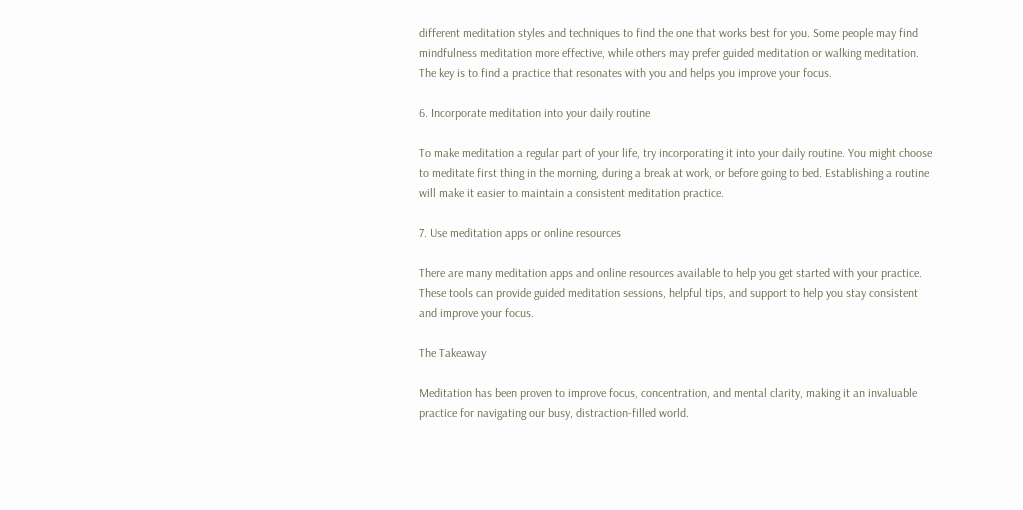different meditation styles and techniques to find the one that works best for you. Some people may find mindfulness meditation more effective, while others may prefer guided meditation or walking meditation. The key is to find a practice that resonates with you and helps you improve your focus.

6. Incorporate meditation into your daily routine

To make meditation a regular part of your life, try incorporating it into your daily routine. You might choose to meditate first thing in the morning, during a break at work, or before going to bed. Establishing a routine will make it easier to maintain a consistent meditation practice.

7. Use meditation apps or online resources

There are many meditation apps and online resources available to help you get started with your practice. These tools can provide guided meditation sessions, helpful tips, and support to help you stay consistent and improve your focus.

The Takeaway

Meditation has been proven to improve focus, concentration, and mental clarity, making it an invaluable practice for navigating our busy, distraction-filled world.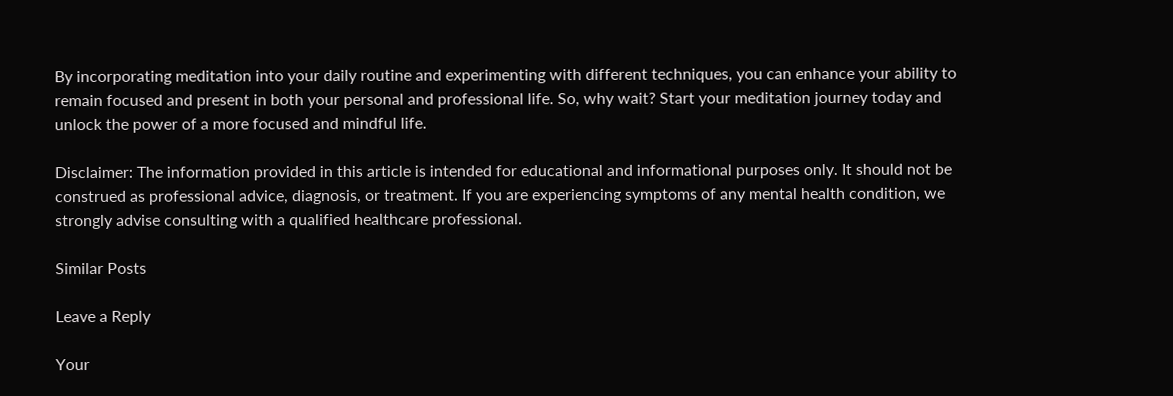By incorporating meditation into your daily routine and experimenting with different techniques, you can enhance your ability to remain focused and present in both your personal and professional life. So, why wait? Start your meditation journey today and unlock the power of a more focused and mindful life.

Disclaimer: The information provided in this article is intended for educational and informational purposes only. It should not be construed as professional advice, diagnosis, or treatment. If you are experiencing symptoms of any mental health condition, we strongly advise consulting with a qualified healthcare professional.

Similar Posts

Leave a Reply

Your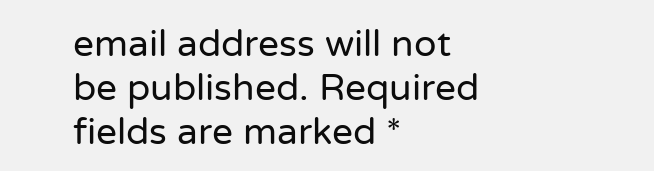email address will not be published. Required fields are marked *